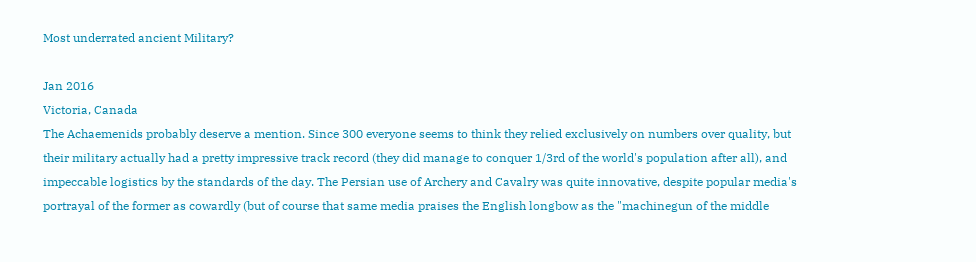Most underrated ancient Military?

Jan 2016
Victoria, Canada
The Achaemenids probably deserve a mention. Since 300 everyone seems to think they relied exclusively on numbers over quality, but their military actually had a pretty impressive track record (they did manage to conquer 1/3rd of the world's population after all), and impeccable logistics by the standards of the day. The Persian use of Archery and Cavalry was quite innovative, despite popular media's portrayal of the former as cowardly (but of course that same media praises the English longbow as the "machinegun of the middle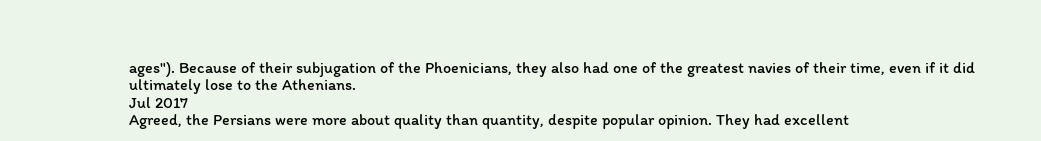ages"). Because of their subjugation of the Phoenicians, they also had one of the greatest navies of their time, even if it did ultimately lose to the Athenians.
Jul 2017
Agreed, the Persians were more about quality than quantity, despite popular opinion. They had excellent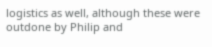logistics as well, although these were outdone by Philip and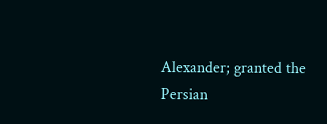Alexander; granted the Persian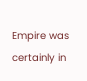Empire was certainly in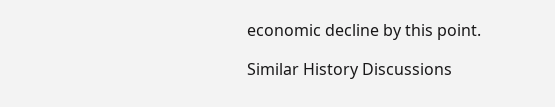economic decline by this point.

Similar History Discussions